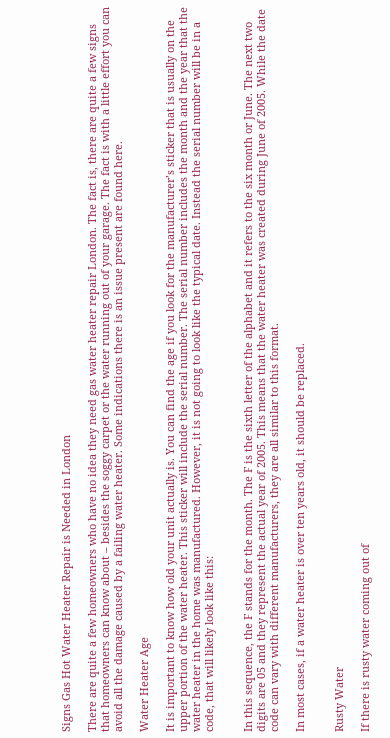Signs Gas Hot Water Heater Repair is Needed in London

There are quite a few homeowners who have no idea they need gas water heater repair London. The fact is, there are quite a few signs that homeowners can know about – besides the soggy carpet or the water running out of your garage. The fact is with a little effort you can avoid all the damage caused by a failing water heater. Some indications there is an issue present are found here.

Water Heater Age

It is important to know how old your unit actually is. You can find the age if you look for the manufacturer’s sticker that is usually on the upper portion of the water heater. This sticker will include the serial number. The serial number includes the month and the year that the water heater in the home was manufactured. However, it is not going to look like the typical date. Instead the serial number will be in a code, that will likely look like this:


In this sequence, the F stands for the month. The F is the sixth letter of the alphabet and it refers to the six month or June. The next two digits are 05 and they represent the actual year of 2005. This means that the water heater was created during June of 2005. While the date code can vary with different manufacturers, they are all similar to this format.

In most cases, if a water heater is over ten years old, it should be replaced.


Rusty Water

If there is rusty water coming out of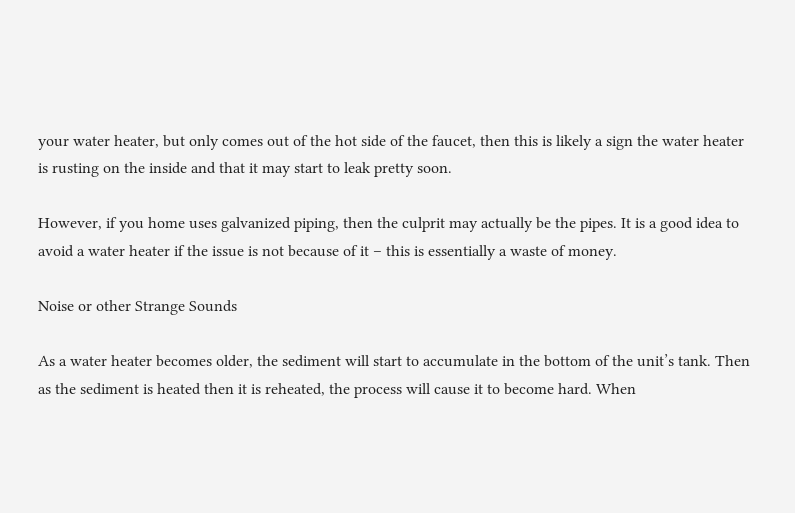your water heater, but only comes out of the hot side of the faucet, then this is likely a sign the water heater is rusting on the inside and that it may start to leak pretty soon.

However, if you home uses galvanized piping, then the culprit may actually be the pipes. It is a good idea to avoid a water heater if the issue is not because of it – this is essentially a waste of money.

Noise or other Strange Sounds

As a water heater becomes older, the sediment will start to accumulate in the bottom of the unit’s tank. Then as the sediment is heated then it is reheated, the process will cause it to become hard. When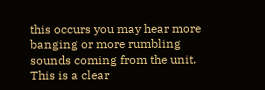this occurs you may hear more banging or more rumbling sounds coming from the unit. This is a clear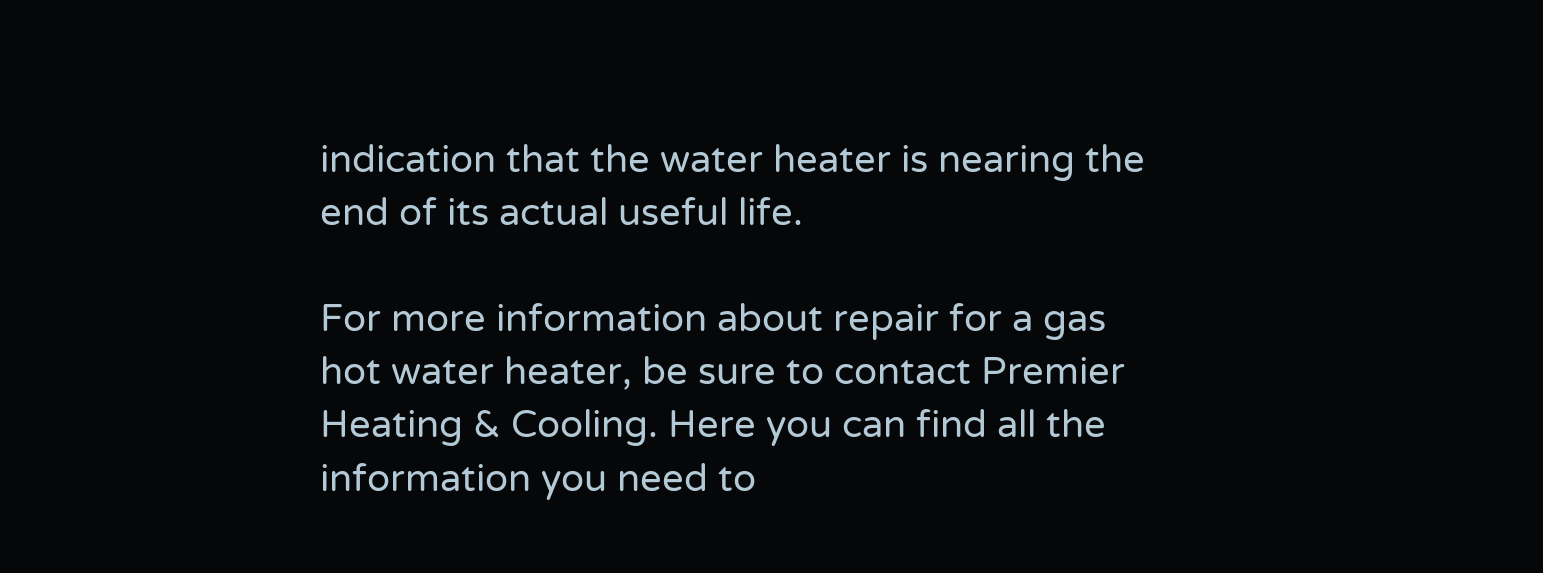indication that the water heater is nearing the end of its actual useful life.

For more information about repair for a gas hot water heater, be sure to contact Premier Heating & Cooling. Here you can find all the information you need to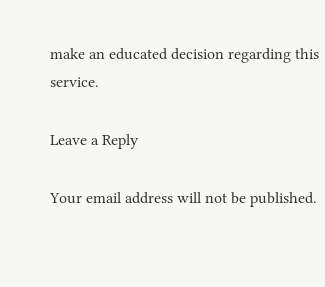make an educated decision regarding this service.

Leave a Reply

Your email address will not be published.